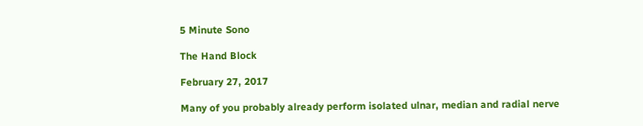5 Minute Sono

The Hand Block

February 27, 2017

Many of you probably already perform isolated ulnar, median and radial nerve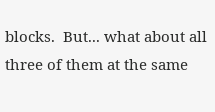blocks.  But... what about all three of them at the same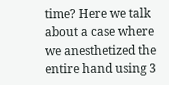time? Here we talk about a case where we anesthetized the entire hand using 3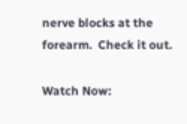nerve blocks at the forearm.  Check it out.

Watch Now: